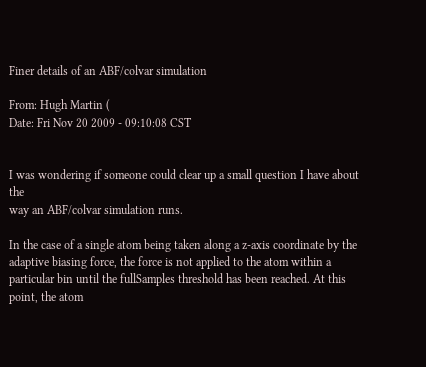Finer details of an ABF/colvar simulation

From: Hugh Martin (
Date: Fri Nov 20 2009 - 09:10:08 CST


I was wondering if someone could clear up a small question I have about the
way an ABF/colvar simulation runs.

In the case of a single atom being taken along a z-axis coordinate by the
adaptive biasing force, the force is not applied to the atom within a
particular bin until the fullSamples threshold has been reached. At this
point, the atom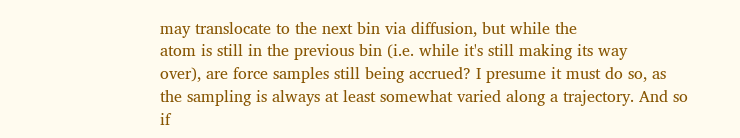may translocate to the next bin via diffusion, but while the
atom is still in the previous bin (i.e. while it's still making its way
over), are force samples still being accrued? I presume it must do so, as
the sampling is always at least somewhat varied along a trajectory. And so
if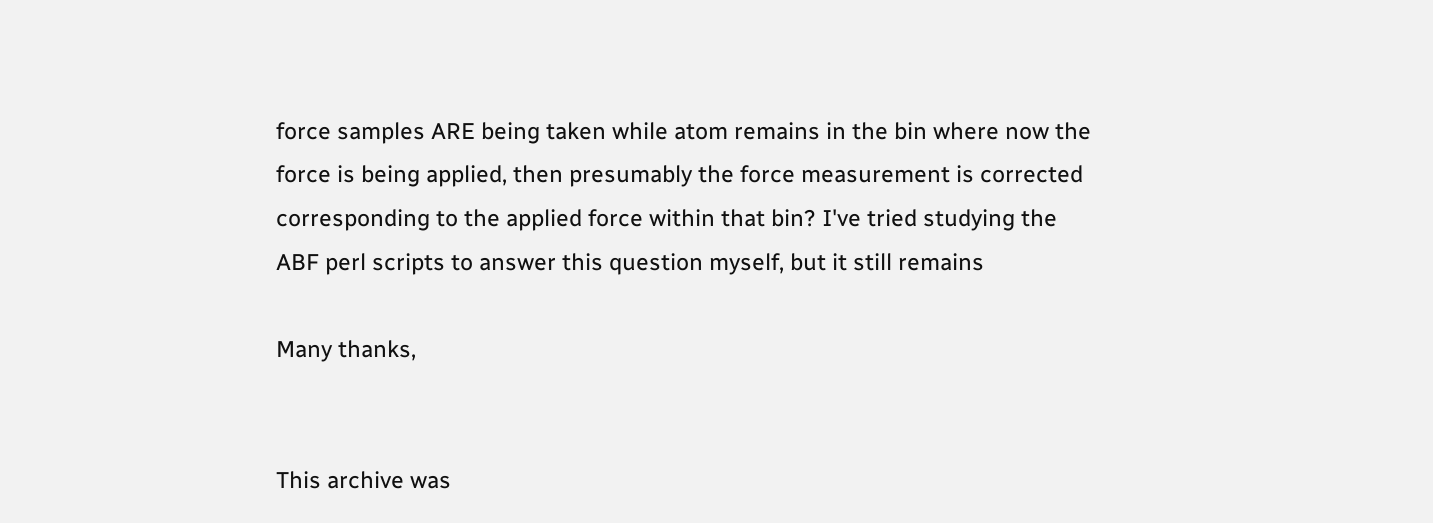force samples ARE being taken while atom remains in the bin where now the
force is being applied, then presumably the force measurement is corrected
corresponding to the applied force within that bin? I've tried studying the
ABF perl scripts to answer this question myself, but it still remains

Many thanks,


This archive was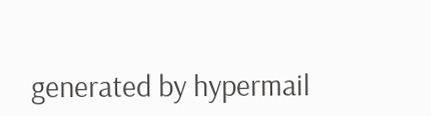generated by hypermail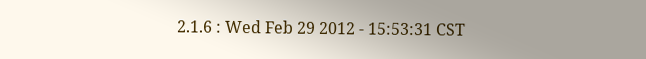2.1.6 : Wed Feb 29 2012 - 15:53:31 CST